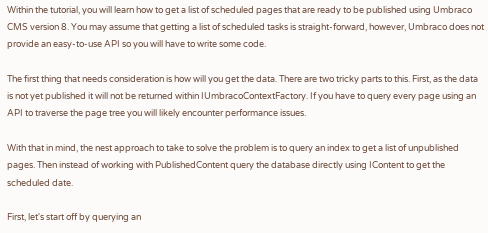Within the tutorial, you will learn how to get a list of scheduled pages that are ready to be published using Umbraco CMS version 8. You may assume that getting a list of scheduled tasks is straight-forward, however, Umbraco does not provide an easy-to-use API so you will have to write some code.

The first thing that needs consideration is how will you get the data. There are two tricky parts to this. First, as the data is not yet published it will not be returned within IUmbracoContextFactory. If you have to query every page using an API to traverse the page tree you will likely encounter performance issues.

With that in mind, the nest approach to take to solve the problem is to query an index to get a list of unpublished pages. Then instead of working with PublishedContent query the database directly using IContent to get the scheduled date.

First, let's start off by querying an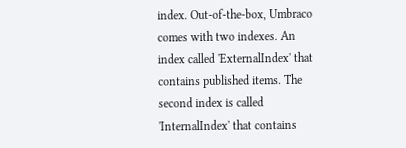index. Out-of-the-box, Umbraco comes with two indexes. An index called 'ExternalIndex' that contains published items. The second index is called 'InternalIndex' that contains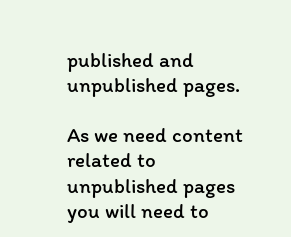published and unpublished pages.

As we need content related to unpublished pages you will need to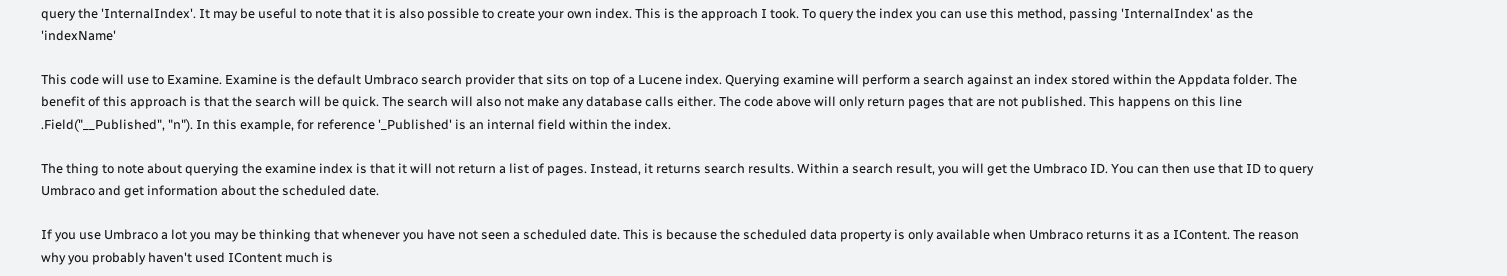query the 'InternalIndex'. It may be useful to note that it is also possible to create your own index. This is the approach I took. To query the index you can use this method, passing 'InternalIndex' as the 'indexName'

This code will use to Examine. Examine is the default Umbraco search provider that sits on top of a Lucene index. Querying examine will perform a search against an index stored within the Appdata folder. The benefit of this approach is that the search will be quick. The search will also not make any database calls either. The code above will only return pages that are not published. This happens on this line .Field("__Published", "n"). In this example, for reference '_Published' is an internal field within the index.

The thing to note about querying the examine index is that it will not return a list of pages. Instead, it returns search results. Within a search result, you will get the Umbraco ID. You can then use that ID to query Umbraco and get information about the scheduled date.

If you use Umbraco a lot you may be thinking that whenever you have not seen a scheduled date. This is because the scheduled data property is only available when Umbraco returns it as a IContent. The reason why you probably haven't used IContent much is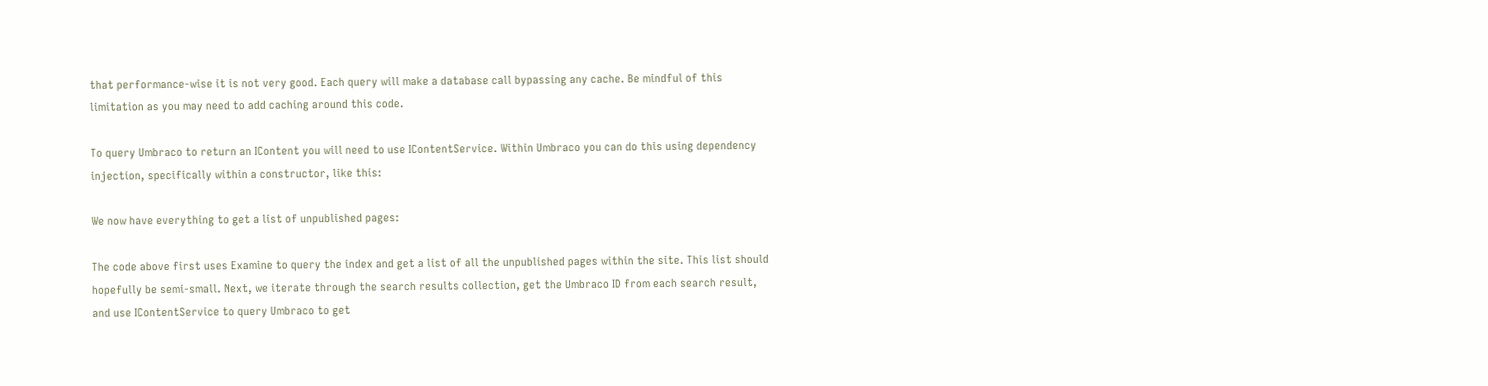that performance-wise it is not very good. Each query will make a database call bypassing any cache. Be mindful of this limitation as you may need to add caching around this code.

To query Umbraco to return an IContent you will need to use IContentService. Within Umbraco you can do this using dependency injection, specifically within a constructor, like this:

We now have everything to get a list of unpublished pages:

The code above first uses Examine to query the index and get a list of all the unpublished pages within the site. This list should hopefully be semi-small. Next, we iterate through the search results collection, get the Umbraco ID from each search result, and use IContentService to query Umbraco to get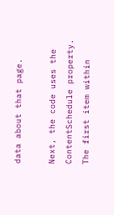data about that page.

Next, the code uses the ContentSchedule property. The first item within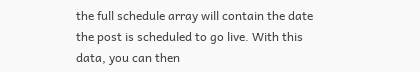the full schedule array will contain the date the post is scheduled to go live. With this data, you can then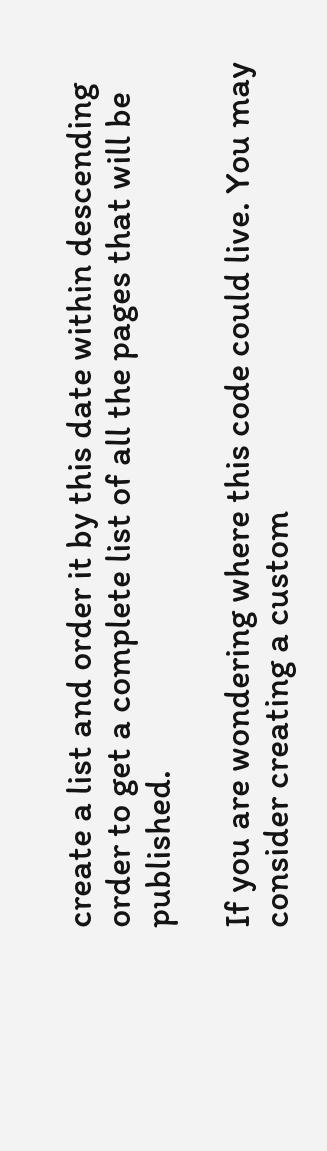create a list and order it by this date within descending order to get a complete list of all the pages that will be published.

If you are wondering where this code could live. You may consider creating a custom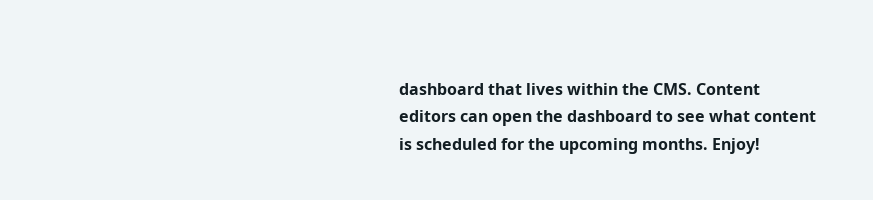dashboard that lives within the CMS. Content editors can open the dashboard to see what content is scheduled for the upcoming months. Enjoy!